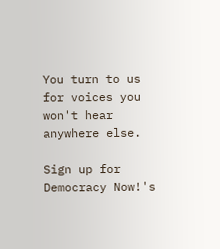You turn to us for voices you won't hear anywhere else.

Sign up for Democracy Now!'s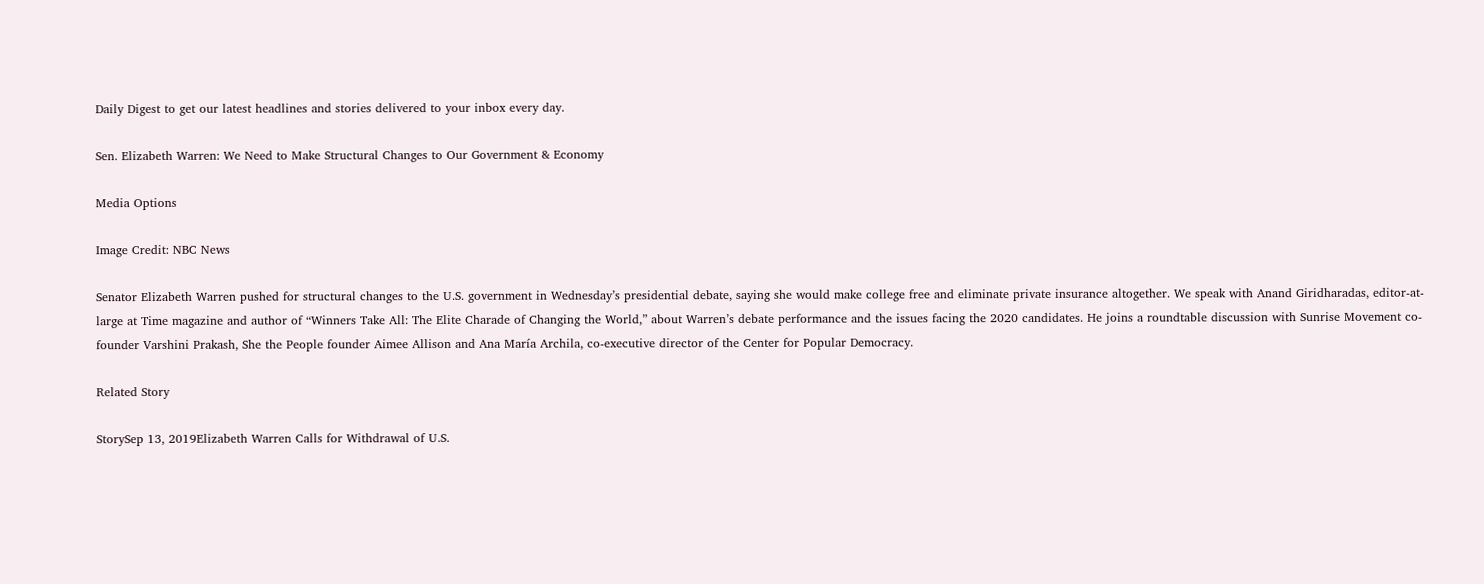Daily Digest to get our latest headlines and stories delivered to your inbox every day.

Sen. Elizabeth Warren: We Need to Make Structural Changes to Our Government & Economy

Media Options

Image Credit: NBC News

Senator Elizabeth Warren pushed for structural changes to the U.S. government in Wednesday’s presidential debate, saying she would make college free and eliminate private insurance altogether. We speak with Anand Giridharadas, editor-at-large at Time magazine and author of “Winners Take All: The Elite Charade of Changing the World,” about Warren’s debate performance and the issues facing the 2020 candidates. He joins a roundtable discussion with Sunrise Movement co-founder Varshini Prakash, She the People founder Aimee Allison and Ana María Archila, co-executive director of the Center for Popular Democracy.

Related Story

StorySep 13, 2019Elizabeth Warren Calls for Withdrawal of U.S.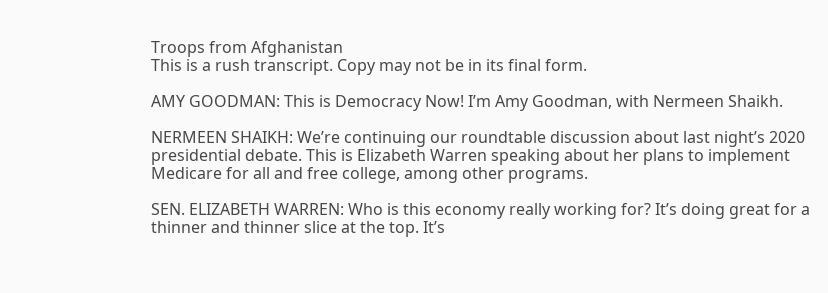Troops from Afghanistan
This is a rush transcript. Copy may not be in its final form.

AMY GOODMAN: This is Democracy Now! I’m Amy Goodman, with Nermeen Shaikh.

NERMEEN SHAIKH: We’re continuing our roundtable discussion about last night’s 2020 presidential debate. This is Elizabeth Warren speaking about her plans to implement Medicare for all and free college, among other programs.

SEN. ELIZABETH WARREN: Who is this economy really working for? It’s doing great for a thinner and thinner slice at the top. It’s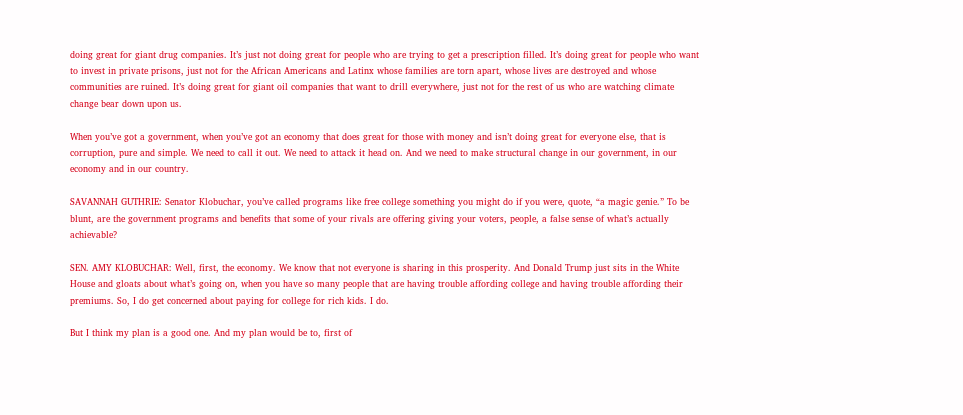doing great for giant drug companies. It’s just not doing great for people who are trying to get a prescription filled. It’s doing great for people who want to invest in private prisons, just not for the African Americans and Latinx whose families are torn apart, whose lives are destroyed and whose communities are ruined. It’s doing great for giant oil companies that want to drill everywhere, just not for the rest of us who are watching climate change bear down upon us.

When you’ve got a government, when you’ve got an economy that does great for those with money and isn’t doing great for everyone else, that is corruption, pure and simple. We need to call it out. We need to attack it head on. And we need to make structural change in our government, in our economy and in our country.

SAVANNAH GUTHRIE: Senator Klobuchar, you’ve called programs like free college something you might do if you were, quote, “a magic genie.” To be blunt, are the government programs and benefits that some of your rivals are offering giving your voters, people, a false sense of what’s actually achievable?

SEN. AMY KLOBUCHAR: Well, first, the economy. We know that not everyone is sharing in this prosperity. And Donald Trump just sits in the White House and gloats about what’s going on, when you have so many people that are having trouble affording college and having trouble affording their premiums. So, I do get concerned about paying for college for rich kids. I do.

But I think my plan is a good one. And my plan would be to, first of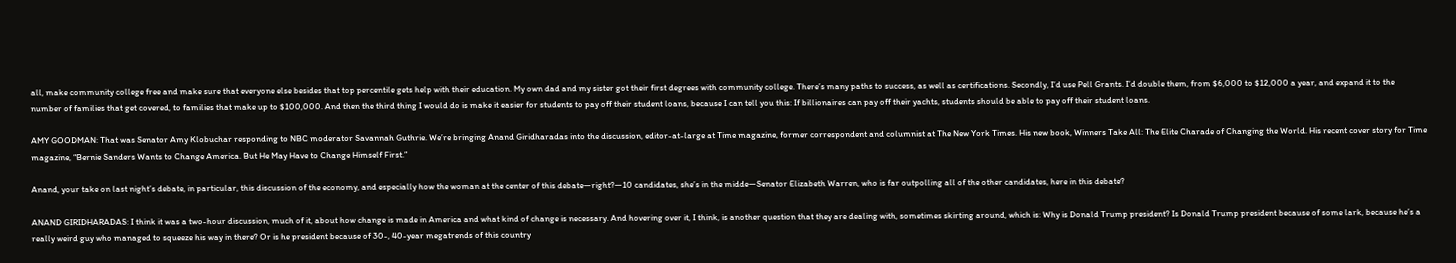all, make community college free and make sure that everyone else besides that top percentile gets help with their education. My own dad and my sister got their first degrees with community college. There’s many paths to success, as well as certifications. Secondly, I’d use Pell Grants. I’d double them, from $6,000 to $12,000 a year, and expand it to the number of families that get covered, to families that make up to $100,000. And then the third thing I would do is make it easier for students to pay off their student loans, because I can tell you this: If billionaires can pay off their yachts, students should be able to pay off their student loans.

AMY GOODMAN: That was Senator Amy Klobuchar responding to NBC moderator Savannah Guthrie. We’re bringing Anand Giridharadas into the discussion, editor-at-large at Time magazine, former correspondent and columnist at The New York Times. His new book, Winners Take All: The Elite Charade of Changing the World. His recent cover story for Time magazine, “Bernie Sanders Wants to Change America. But He May Have to Change Himself First.”

Anand, your take on last night’s debate, in particular, this discussion of the economy, and especially how the woman at the center of this debate—right?—10 candidates, she’s in the midde—Senator Elizabeth Warren, who is far outpolling all of the other candidates, here in this debate?

ANAND GIRIDHARADAS: I think it was a two-hour discussion, much of it, about how change is made in America and what kind of change is necessary. And hovering over it, I think, is another question that they are dealing with, sometimes skirting around, which is: Why is Donald Trump president? Is Donald Trump president because of some lark, because he’s a really weird guy who managed to squeeze his way in there? Or is he president because of 30-, 40-year megatrends of this country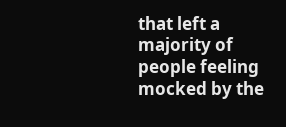that left a majority of people feeling mocked by the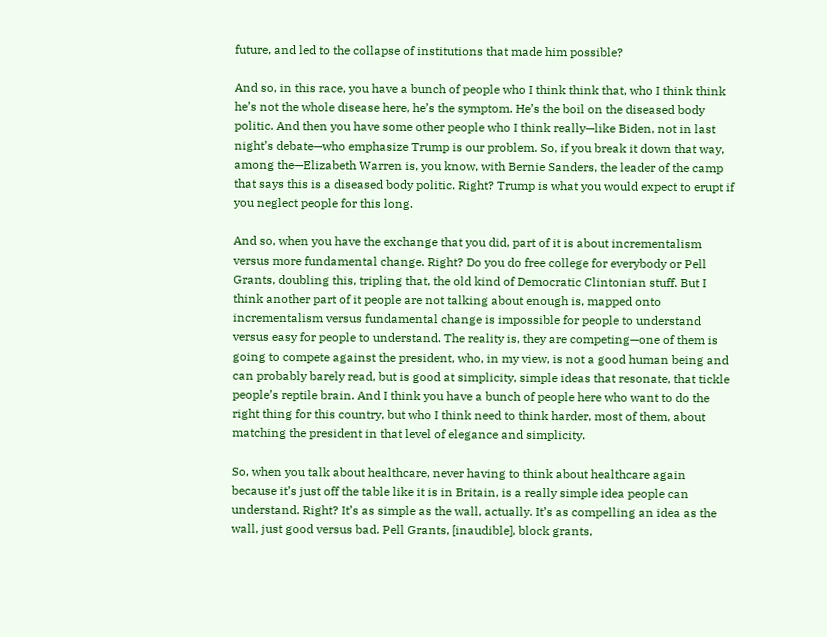future, and led to the collapse of institutions that made him possible?

And so, in this race, you have a bunch of people who I think think that, who I think think he’s not the whole disease here, he’s the symptom. He’s the boil on the diseased body politic. And then you have some other people who I think really—like Biden, not in last night’s debate—who emphasize Trump is our problem. So, if you break it down that way, among the—Elizabeth Warren is, you know, with Bernie Sanders, the leader of the camp that says this is a diseased body politic. Right? Trump is what you would expect to erupt if you neglect people for this long.

And so, when you have the exchange that you did, part of it is about incrementalism versus more fundamental change. Right? Do you do free college for everybody or Pell Grants, doubling this, tripling that, the old kind of Democratic Clintonian stuff. But I think another part of it people are not talking about enough is, mapped onto incrementalism versus fundamental change is impossible for people to understand versus easy for people to understand. The reality is, they are competing—one of them is going to compete against the president, who, in my view, is not a good human being and can probably barely read, but is good at simplicity, simple ideas that resonate, that tickle people’s reptile brain. And I think you have a bunch of people here who want to do the right thing for this country, but who I think need to think harder, most of them, about matching the president in that level of elegance and simplicity.

So, when you talk about healthcare, never having to think about healthcare again because it’s just off the table like it is in Britain, is a really simple idea people can understand. Right? It’s as simple as the wall, actually. It’s as compelling an idea as the wall, just good versus bad. Pell Grants, [inaudible], block grants,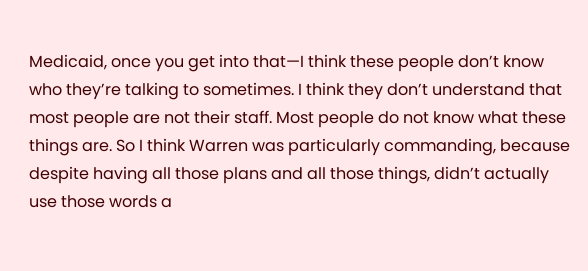Medicaid, once you get into that—I think these people don’t know who they’re talking to sometimes. I think they don’t understand that most people are not their staff. Most people do not know what these things are. So I think Warren was particularly commanding, because despite having all those plans and all those things, didn’t actually use those words a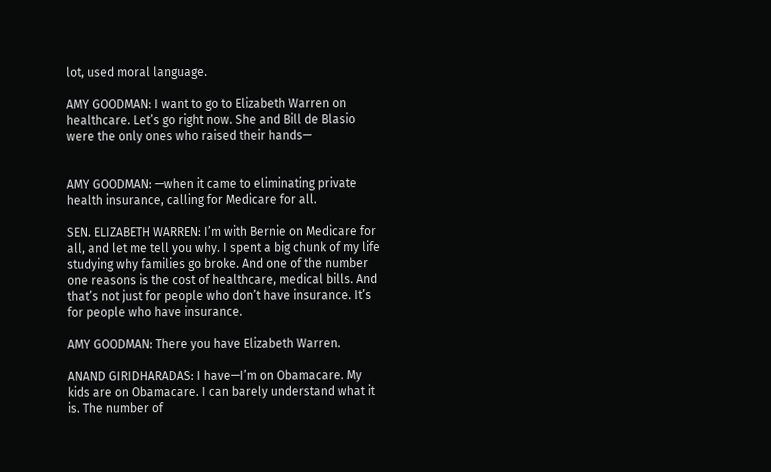lot, used moral language.

AMY GOODMAN: I want to go to Elizabeth Warren on healthcare. Let’s go right now. She and Bill de Blasio were the only ones who raised their hands—


AMY GOODMAN: —when it came to eliminating private health insurance, calling for Medicare for all.

SEN. ELIZABETH WARREN: I’m with Bernie on Medicare for all, and let me tell you why. I spent a big chunk of my life studying why families go broke. And one of the number one reasons is the cost of healthcare, medical bills. And that’s not just for people who don’t have insurance. It’s for people who have insurance.

AMY GOODMAN: There you have Elizabeth Warren.

ANAND GIRIDHARADAS: I have—I’m on Obamacare. My kids are on Obamacare. I can barely understand what it is. The number of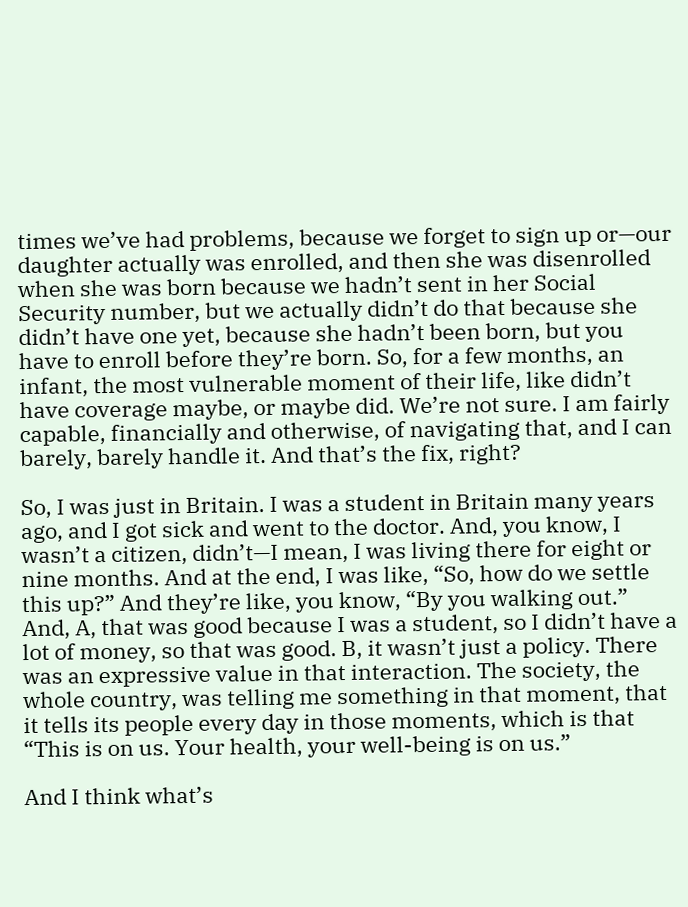times we’ve had problems, because we forget to sign up or—our daughter actually was enrolled, and then she was disenrolled when she was born because we hadn’t sent in her Social Security number, but we actually didn’t do that because she didn’t have one yet, because she hadn’t been born, but you have to enroll before they’re born. So, for a few months, an infant, the most vulnerable moment of their life, like didn’t have coverage maybe, or maybe did. We’re not sure. I am fairly capable, financially and otherwise, of navigating that, and I can barely, barely handle it. And that’s the fix, right?

So, I was just in Britain. I was a student in Britain many years ago, and I got sick and went to the doctor. And, you know, I wasn’t a citizen, didn’t—I mean, I was living there for eight or nine months. And at the end, I was like, “So, how do we settle this up?” And they’re like, you know, “By you walking out.” And, A, that was good because I was a student, so I didn’t have a lot of money, so that was good. B, it wasn’t just a policy. There was an expressive value in that interaction. The society, the whole country, was telling me something in that moment, that it tells its people every day in those moments, which is that “This is on us. Your health, your well-being is on us.”

And I think what’s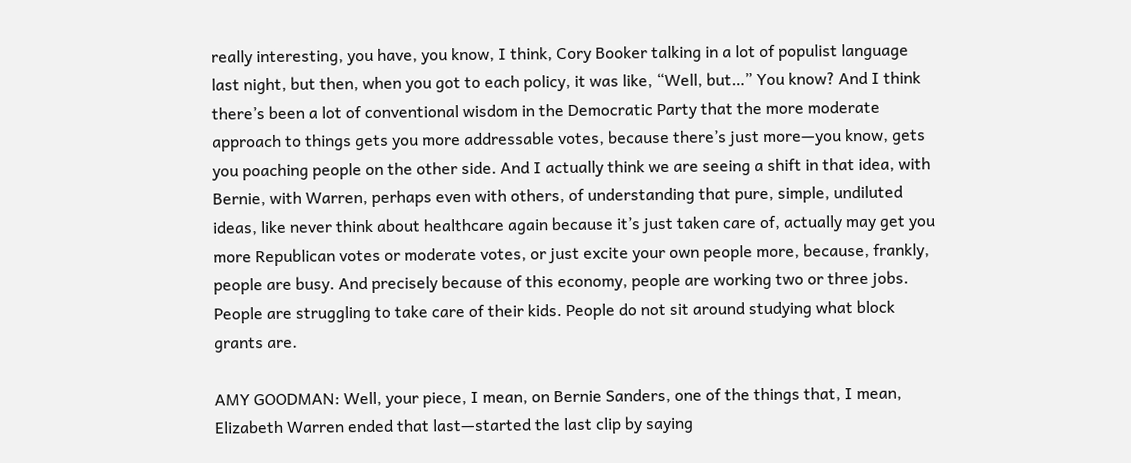really interesting, you have, you know, I think, Cory Booker talking in a lot of populist language last night, but then, when you got to each policy, it was like, “Well, but…” You know? And I think there’s been a lot of conventional wisdom in the Democratic Party that the more moderate approach to things gets you more addressable votes, because there’s just more—you know, gets you poaching people on the other side. And I actually think we are seeing a shift in that idea, with Bernie, with Warren, perhaps even with others, of understanding that pure, simple, undiluted ideas, like never think about healthcare again because it’s just taken care of, actually may get you more Republican votes or moderate votes, or just excite your own people more, because, frankly, people are busy. And precisely because of this economy, people are working two or three jobs. People are struggling to take care of their kids. People do not sit around studying what block grants are.

AMY GOODMAN: Well, your piece, I mean, on Bernie Sanders, one of the things that, I mean, Elizabeth Warren ended that last—started the last clip by saying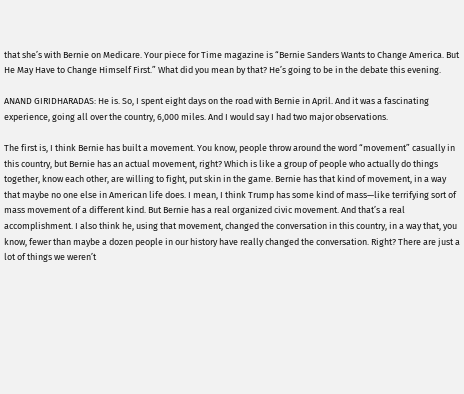that she’s with Bernie on Medicare. Your piece for Time magazine is “Bernie Sanders Wants to Change America. But He May Have to Change Himself First.” What did you mean by that? He’s going to be in the debate this evening.

ANAND GIRIDHARADAS: He is. So, I spent eight days on the road with Bernie in April. And it was a fascinating experience, going all over the country, 6,000 miles. And I would say I had two major observations.

The first is, I think Bernie has built a movement. You know, people throw around the word “movement” casually in this country, but Bernie has an actual movement, right? Which is like a group of people who actually do things together, know each other, are willing to fight, put skin in the game. Bernie has that kind of movement, in a way that maybe no one else in American life does. I mean, I think Trump has some kind of mass—like terrifying sort of mass movement of a different kind. But Bernie has a real organized civic movement. And that’s a real accomplishment. I also think he, using that movement, changed the conversation in this country, in a way that, you know, fewer than maybe a dozen people in our history have really changed the conversation. Right? There are just a lot of things we weren’t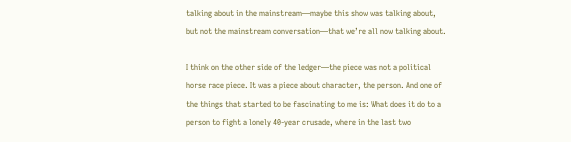talking about in the mainstream—maybe this show was talking about, but not the mainstream conversation—that we’re all now talking about.

I think on the other side of the ledger—the piece was not a political horse race piece. It was a piece about character, the person. And one of the things that started to be fascinating to me is: What does it do to a person to fight a lonely 40-year crusade, where in the last two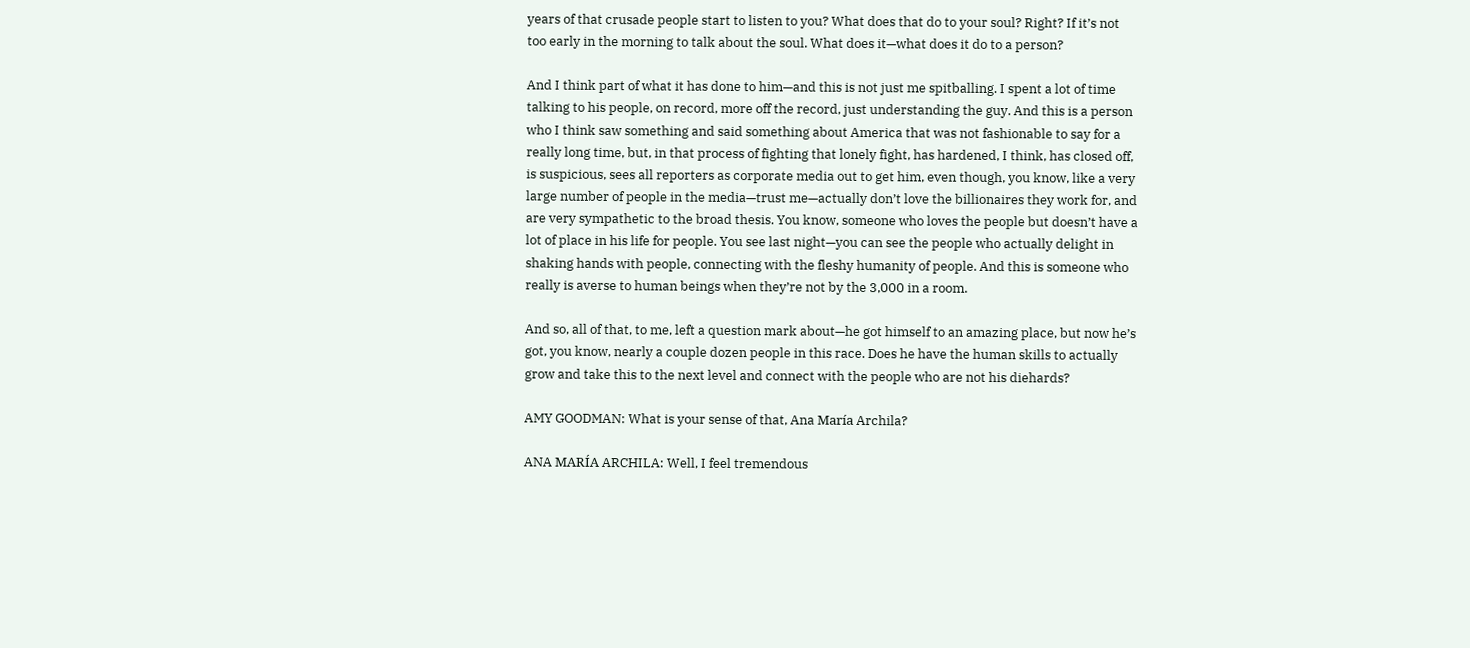years of that crusade people start to listen to you? What does that do to your soul? Right? If it’s not too early in the morning to talk about the soul. What does it—what does it do to a person?

And I think part of what it has done to him—and this is not just me spitballing. I spent a lot of time talking to his people, on record, more off the record, just understanding the guy. And this is a person who I think saw something and said something about America that was not fashionable to say for a really long time, but, in that process of fighting that lonely fight, has hardened, I think, has closed off, is suspicious, sees all reporters as corporate media out to get him, even though, you know, like a very large number of people in the media—trust me—actually don’t love the billionaires they work for, and are very sympathetic to the broad thesis. You know, someone who loves the people but doesn’t have a lot of place in his life for people. You see last night—you can see the people who actually delight in shaking hands with people, connecting with the fleshy humanity of people. And this is someone who really is averse to human beings when they’re not by the 3,000 in a room.

And so, all of that, to me, left a question mark about—he got himself to an amazing place, but now he’s got, you know, nearly a couple dozen people in this race. Does he have the human skills to actually grow and take this to the next level and connect with the people who are not his diehards?

AMY GOODMAN: What is your sense of that, Ana María Archila?

ANA MARÍA ARCHILA: Well, I feel tremendous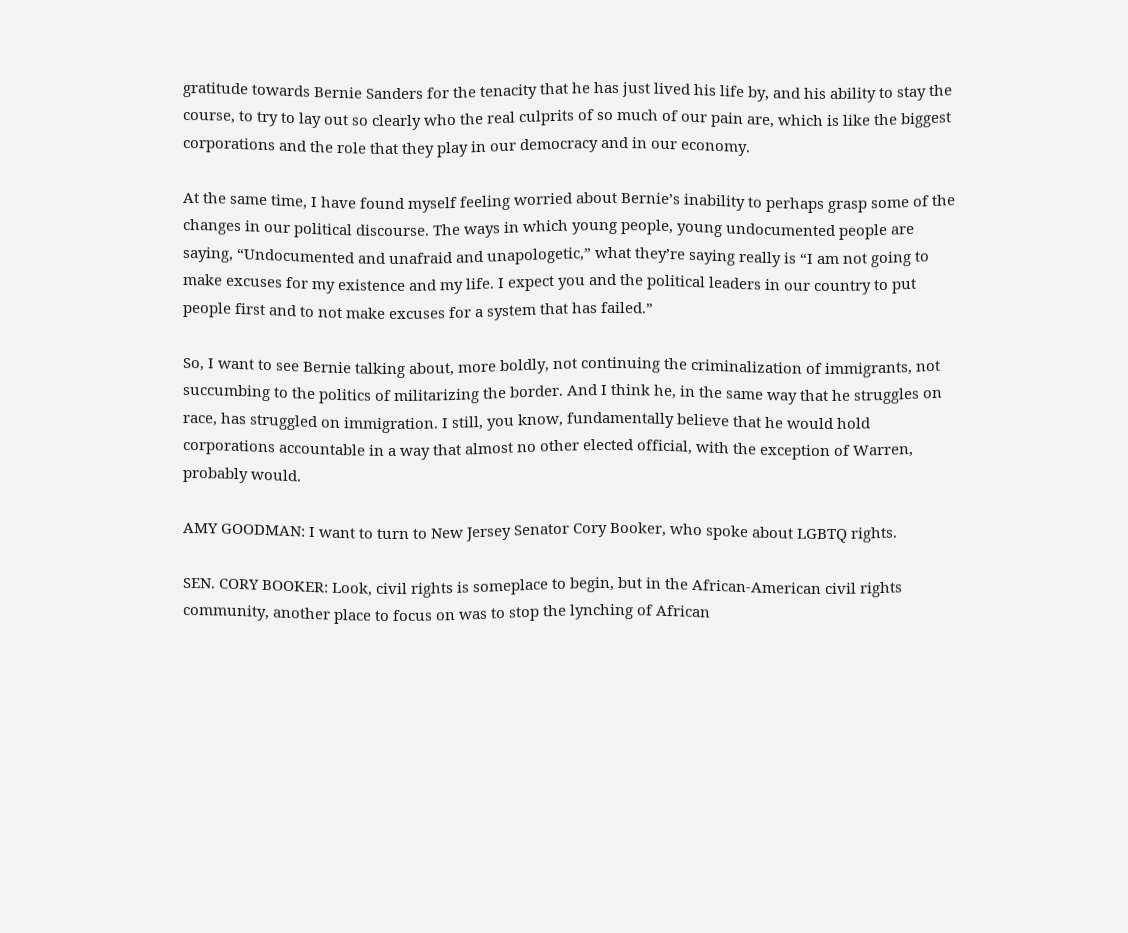gratitude towards Bernie Sanders for the tenacity that he has just lived his life by, and his ability to stay the course, to try to lay out so clearly who the real culprits of so much of our pain are, which is like the biggest corporations and the role that they play in our democracy and in our economy.

At the same time, I have found myself feeling worried about Bernie’s inability to perhaps grasp some of the changes in our political discourse. The ways in which young people, young undocumented people are saying, “Undocumented and unafraid and unapologetic,” what they’re saying really is “I am not going to make excuses for my existence and my life. I expect you and the political leaders in our country to put people first and to not make excuses for a system that has failed.”

So, I want to see Bernie talking about, more boldly, not continuing the criminalization of immigrants, not succumbing to the politics of militarizing the border. And I think he, in the same way that he struggles on race, has struggled on immigration. I still, you know, fundamentally believe that he would hold corporations accountable in a way that almost no other elected official, with the exception of Warren, probably would.

AMY GOODMAN: I want to turn to New Jersey Senator Cory Booker, who spoke about LGBTQ rights.

SEN. CORY BOOKER: Look, civil rights is someplace to begin, but in the African-American civil rights community, another place to focus on was to stop the lynching of African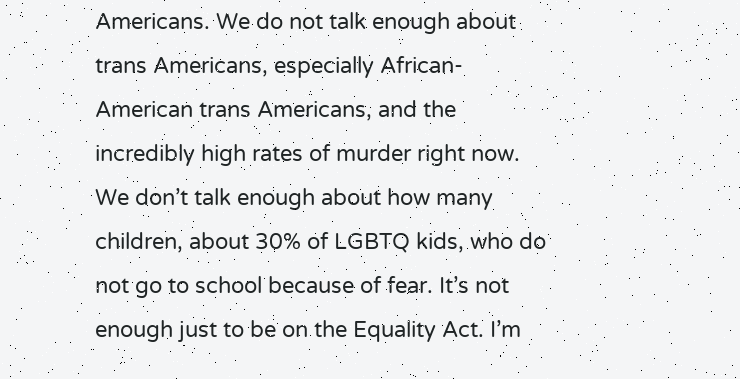Americans. We do not talk enough about trans Americans, especially African-American trans Americans, and the incredibly high rates of murder right now. We don’t talk enough about how many children, about 30% of LGBTQ kids, who do not go to school because of fear. It’s not enough just to be on the Equality Act. I’m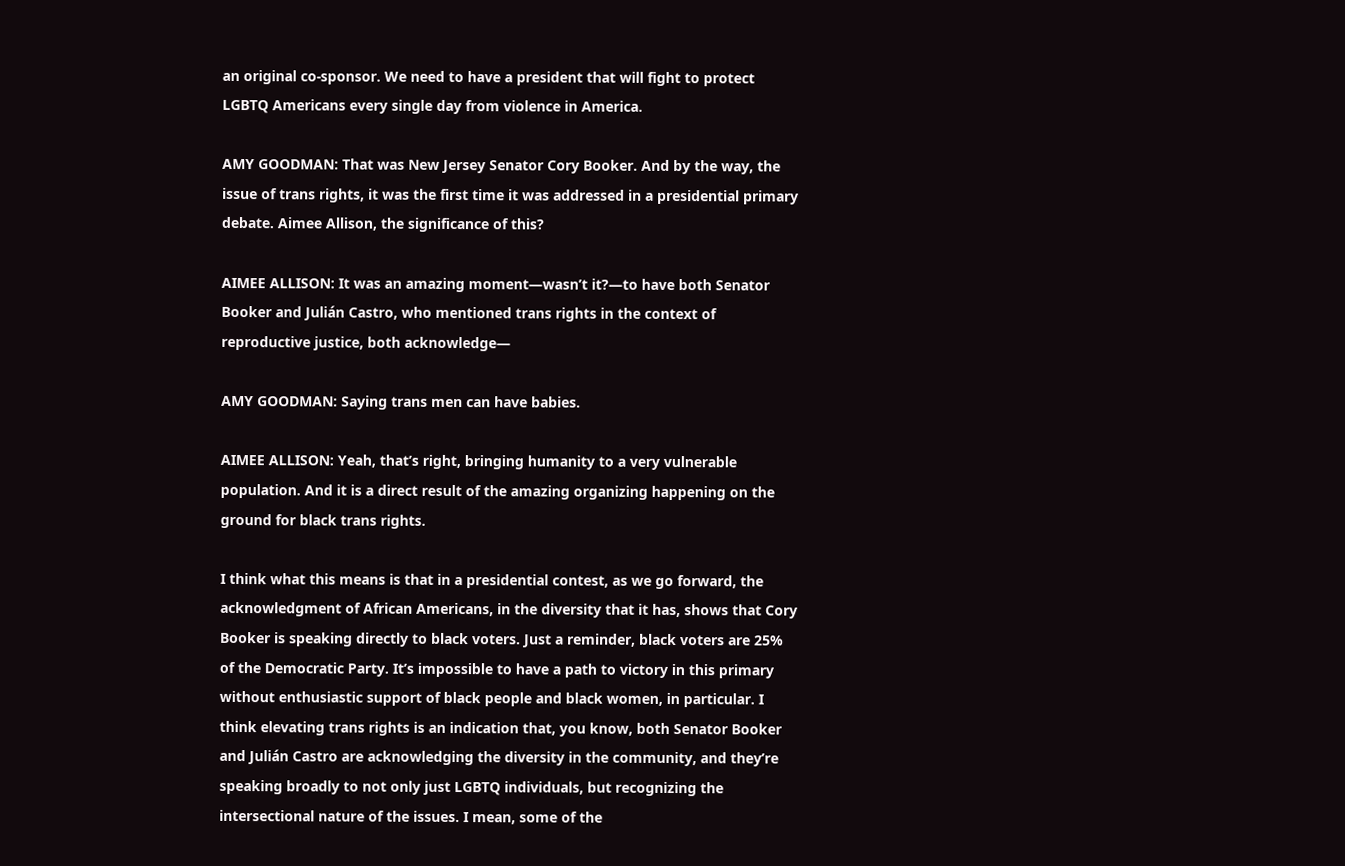an original co-sponsor. We need to have a president that will fight to protect LGBTQ Americans every single day from violence in America.

AMY GOODMAN: That was New Jersey Senator Cory Booker. And by the way, the issue of trans rights, it was the first time it was addressed in a presidential primary debate. Aimee Allison, the significance of this?

AIMEE ALLISON: It was an amazing moment—wasn’t it?—to have both Senator Booker and Julián Castro, who mentioned trans rights in the context of reproductive justice, both acknowledge—

AMY GOODMAN: Saying trans men can have babies.

AIMEE ALLISON: Yeah, that’s right, bringing humanity to a very vulnerable population. And it is a direct result of the amazing organizing happening on the ground for black trans rights.

I think what this means is that in a presidential contest, as we go forward, the acknowledgment of African Americans, in the diversity that it has, shows that Cory Booker is speaking directly to black voters. Just a reminder, black voters are 25% of the Democratic Party. It’s impossible to have a path to victory in this primary without enthusiastic support of black people and black women, in particular. I think elevating trans rights is an indication that, you know, both Senator Booker and Julián Castro are acknowledging the diversity in the community, and they’re speaking broadly to not only just LGBTQ individuals, but recognizing the intersectional nature of the issues. I mean, some of the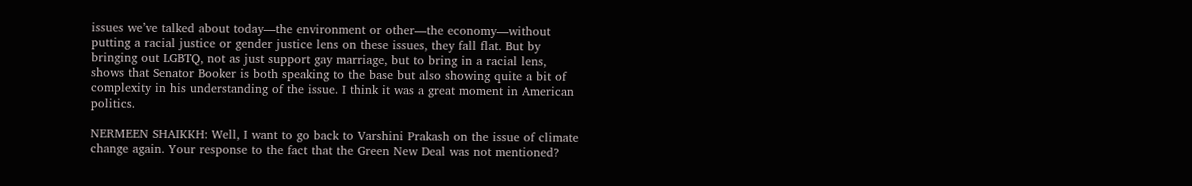issues we’ve talked about today—the environment or other—the economy—without putting a racial justice or gender justice lens on these issues, they fall flat. But by bringing out LGBTQ, not as just support gay marriage, but to bring in a racial lens, shows that Senator Booker is both speaking to the base but also showing quite a bit of complexity in his understanding of the issue. I think it was a great moment in American politics.

NERMEEN SHAIKKH: Well, I want to go back to Varshini Prakash on the issue of climate change again. Your response to the fact that the Green New Deal was not mentioned?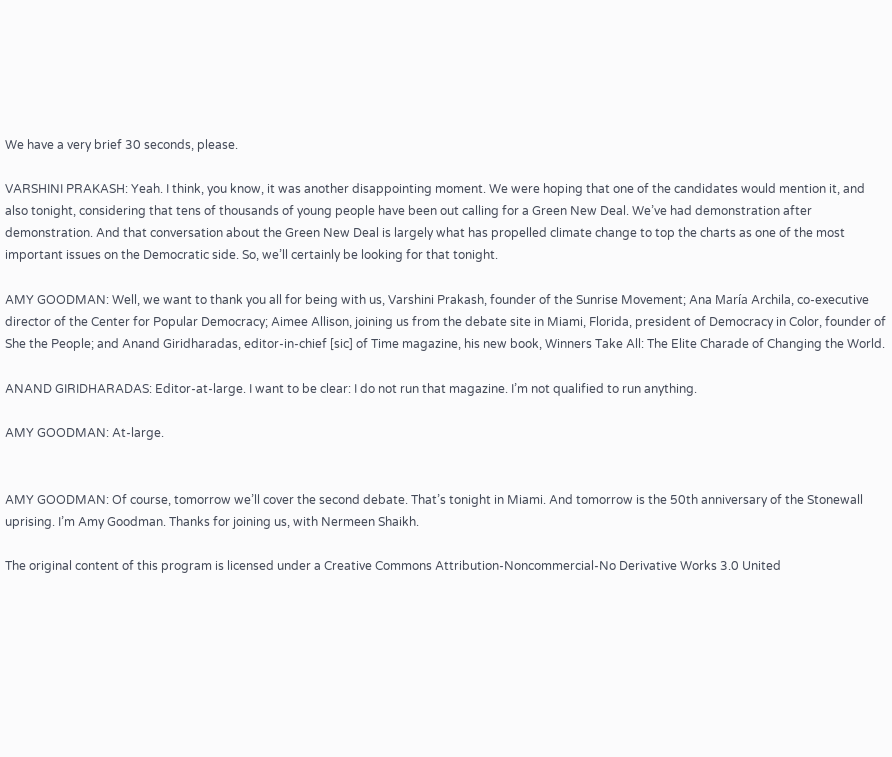We have a very brief 30 seconds, please.

VARSHINI PRAKASH: Yeah. I think, you know, it was another disappointing moment. We were hoping that one of the candidates would mention it, and also tonight, considering that tens of thousands of young people have been out calling for a Green New Deal. We’ve had demonstration after demonstration. And that conversation about the Green New Deal is largely what has propelled climate change to top the charts as one of the most important issues on the Democratic side. So, we’ll certainly be looking for that tonight.

AMY GOODMAN: Well, we want to thank you all for being with us, Varshini Prakash, founder of the Sunrise Movement; Ana María Archila, co-executive director of the Center for Popular Democracy; Aimee Allison, joining us from the debate site in Miami, Florida, president of Democracy in Color, founder of She the People; and Anand Giridharadas, editor-in-chief [sic] of Time magazine, his new book, Winners Take All: The Elite Charade of Changing the World.

ANAND GIRIDHARADAS: Editor-at-large. I want to be clear: I do not run that magazine. I’m not qualified to run anything.

AMY GOODMAN: At-large.


AMY GOODMAN: Of course, tomorrow we’ll cover the second debate. That’s tonight in Miami. And tomorrow is the 50th anniversary of the Stonewall uprising. I’m Amy Goodman. Thanks for joining us, with Nermeen Shaikh.

The original content of this program is licensed under a Creative Commons Attribution-Noncommercial-No Derivative Works 3.0 United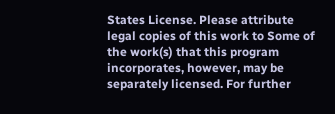States License. Please attribute legal copies of this work to Some of the work(s) that this program incorporates, however, may be separately licensed. For further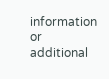information or additional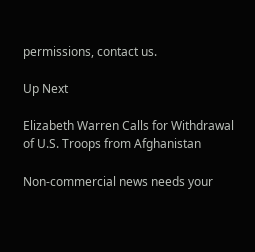permissions, contact us.

Up Next

Elizabeth Warren Calls for Withdrawal of U.S. Troops from Afghanistan

Non-commercial news needs your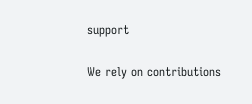support

We rely on contributions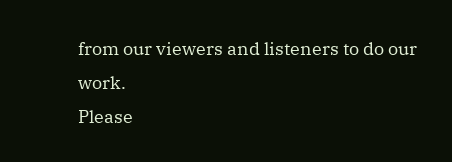from our viewers and listeners to do our work.
Please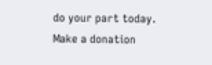do your part today.
Make a donation